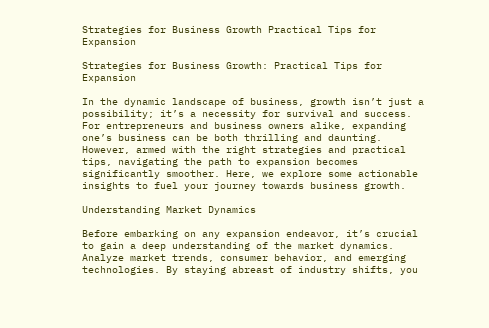Strategies for Business Growth Practical Tips for Expansion

Strategies for Business Growth: Practical Tips for Expansion

In the dynamic landscape of business, growth isn’t just a possibility; it’s a necessity for survival and success. For entrepreneurs and business owners alike, expanding one’s business can be both thrilling and daunting. However, armed with the right strategies and practical tips, navigating the path to expansion becomes significantly smoother. Here, we explore some actionable insights to fuel your journey towards business growth.

Understanding Market Dynamics

Before embarking on any expansion endeavor, it’s crucial to gain a deep understanding of the market dynamics. Analyze market trends, consumer behavior, and emerging technologies. By staying abreast of industry shifts, you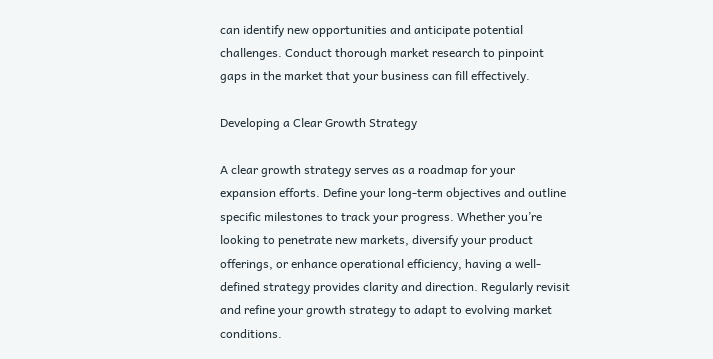can identify new opportunities and anticipate potential challenges. Conduct thorough market research to pinpoint gaps in the market that your business can fill effectively.

Developing a Clear Growth Strategy

A clear growth strategy serves as a roadmap for your expansion efforts. Define your long-term objectives and outline specific milestones to track your progress. Whether you’re looking to penetrate new markets, diversify your product offerings, or enhance operational efficiency, having a well-defined strategy provides clarity and direction. Regularly revisit and refine your growth strategy to adapt to evolving market conditions.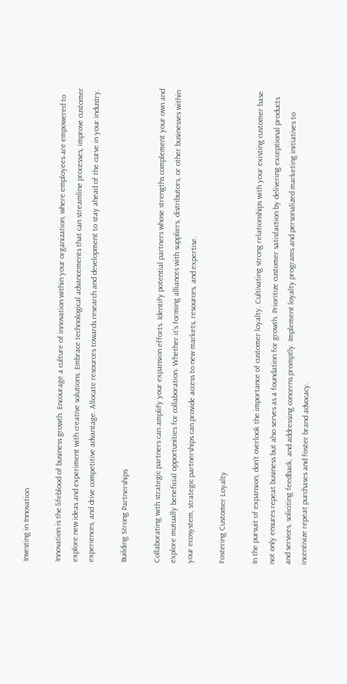Investing in Innovation

Innovation is the lifeblood of business growth. Encourage a culture of innovation within your organization, where employees are empowered to explore new ideas and experiment with creative solutions. Embrace technological advancements that can streamline processes, improve customer experiences, and drive competitive advantage. Allocate resources towards research and development to stay ahead of the curve in your industry.

Building Strong Partnerships

Collaborating with strategic partners can amplify your expansion efforts. Identify potential partners whose strengths complement your own and explore mutually beneficial opportunities for collaboration. Whether it’s forming alliances with suppliers, distributors, or other businesses within your ecosystem, strategic partnerships can provide access to new markets, resources, and expertise.

Fostering Customer Loyalty

In the pursuit of expansion, don’t overlook the importance of customer loyalty. Cultivating strong relationships with your existing customer base not only ensures repeat business but also serves as a foundation for growth. Prioritize customer satisfaction by delivering exceptional products and services, soliciting feedback, and addressing concerns promptly. Implement loyalty programs and personalized marketing initiatives to incentivize repeat purchases and foster brand advocacy.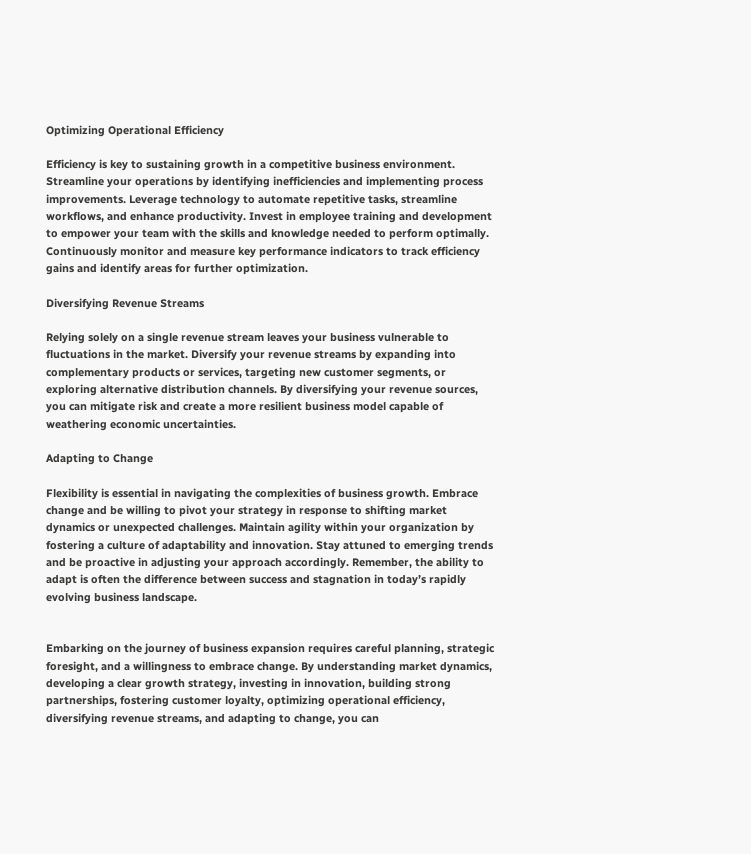Optimizing Operational Efficiency

Efficiency is key to sustaining growth in a competitive business environment. Streamline your operations by identifying inefficiencies and implementing process improvements. Leverage technology to automate repetitive tasks, streamline workflows, and enhance productivity. Invest in employee training and development to empower your team with the skills and knowledge needed to perform optimally. Continuously monitor and measure key performance indicators to track efficiency gains and identify areas for further optimization.

Diversifying Revenue Streams

Relying solely on a single revenue stream leaves your business vulnerable to fluctuations in the market. Diversify your revenue streams by expanding into complementary products or services, targeting new customer segments, or exploring alternative distribution channels. By diversifying your revenue sources, you can mitigate risk and create a more resilient business model capable of weathering economic uncertainties.

Adapting to Change

Flexibility is essential in navigating the complexities of business growth. Embrace change and be willing to pivot your strategy in response to shifting market dynamics or unexpected challenges. Maintain agility within your organization by fostering a culture of adaptability and innovation. Stay attuned to emerging trends and be proactive in adjusting your approach accordingly. Remember, the ability to adapt is often the difference between success and stagnation in today’s rapidly evolving business landscape.


Embarking on the journey of business expansion requires careful planning, strategic foresight, and a willingness to embrace change. By understanding market dynamics, developing a clear growth strategy, investing in innovation, building strong partnerships, fostering customer loyalty, optimizing operational efficiency, diversifying revenue streams, and adapting to change, you can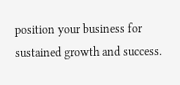position your business for sustained growth and success.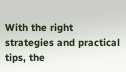With the right strategies and practical tips, the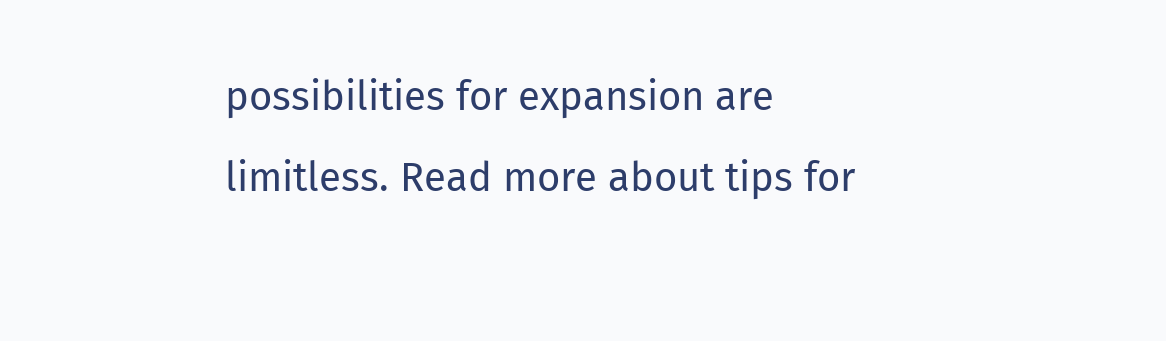possibilities for expansion are limitless. Read more about tips for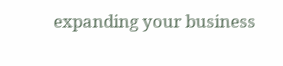expanding your business